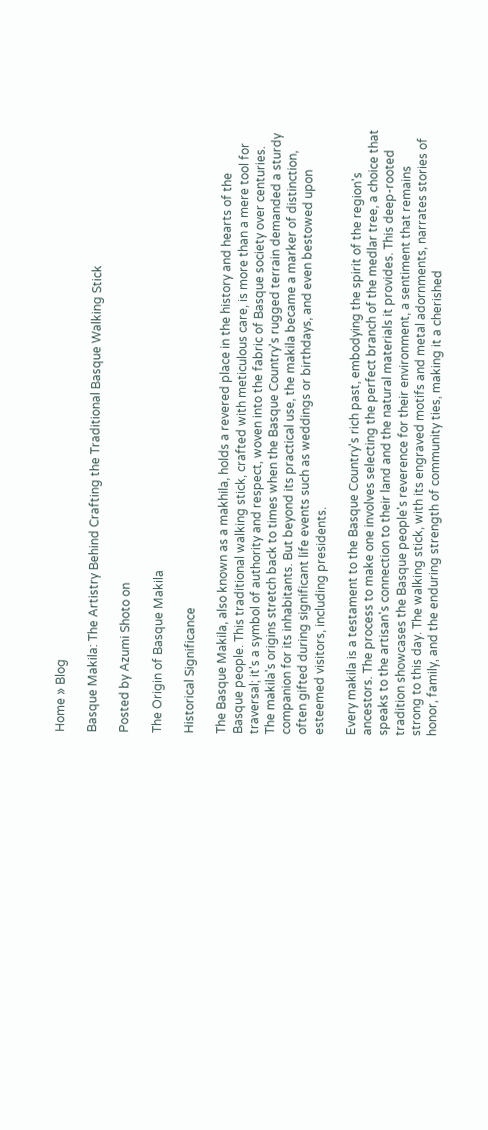Home » Blog

Basque Makila: The Artistry Behind Crafting the Traditional Basque Walking Stick

Posted by Azumi Shoto on

The Origin of Basque Makila

Historical Significance

The Basque Makila, also known as a makhila, holds a revered place in the history and hearts of the Basque people. This traditional walking stick, crafted with meticulous care, is more than a mere tool for traversal; it's a symbol of authority and respect, woven into the fabric of Basque society over centuries. The makila's origins stretch back to times when the Basque Country's rugged terrain demanded a sturdy companion for its inhabitants. But beyond its practical use, the makila became a marker of distinction, often gifted during significant life events such as weddings or birthdays, and even bestowed upon esteemed visitors, including presidents.

Every makila is a testament to the Basque Country's rich past, embodying the spirit of the region's ancestors. The process to make one involves selecting the perfect branch of the medlar tree, a choice that speaks to the artisan's connection to their land and the natural materials it provides. This deep-rooted tradition showcases the Basque people's reverence for their environment, a sentiment that remains strong to this day. The walking stick, with its engraved motifs and metal adornments, narrates stories of honor, family, and the enduring strength of community ties, making it a cherished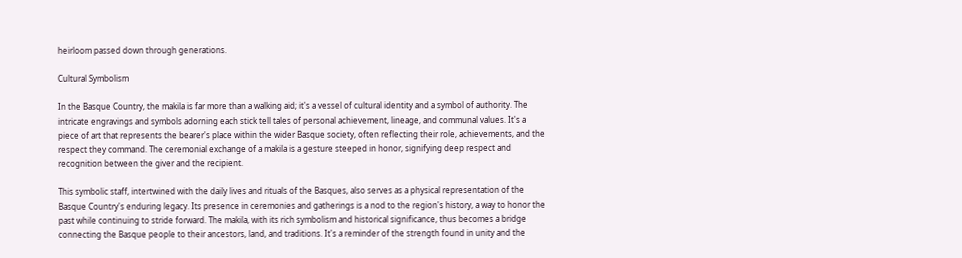heirloom passed down through generations.

Cultural Symbolism

In the Basque Country, the makila is far more than a walking aid; it's a vessel of cultural identity and a symbol of authority. The intricate engravings and symbols adorning each stick tell tales of personal achievement, lineage, and communal values. It's a piece of art that represents the bearer's place within the wider Basque society, often reflecting their role, achievements, and the respect they command. The ceremonial exchange of a makila is a gesture steeped in honor, signifying deep respect and recognition between the giver and the recipient.

This symbolic staff, intertwined with the daily lives and rituals of the Basques, also serves as a physical representation of the Basque Country's enduring legacy. Its presence in ceremonies and gatherings is a nod to the region's history, a way to honor the past while continuing to stride forward. The makila, with its rich symbolism and historical significance, thus becomes a bridge connecting the Basque people to their ancestors, land, and traditions. It's a reminder of the strength found in unity and the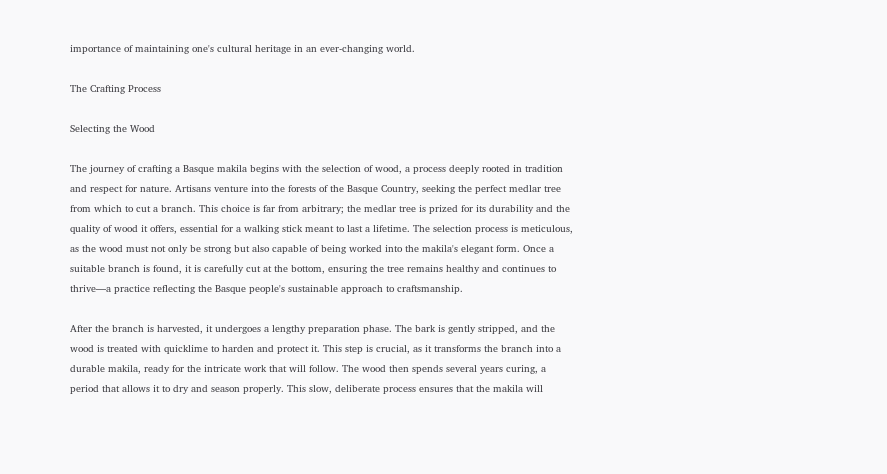importance of maintaining one's cultural heritage in an ever-changing world.

The Crafting Process

Selecting the Wood

The journey of crafting a Basque makila begins with the selection of wood, a process deeply rooted in tradition and respect for nature. Artisans venture into the forests of the Basque Country, seeking the perfect medlar tree from which to cut a branch. This choice is far from arbitrary; the medlar tree is prized for its durability and the quality of wood it offers, essential for a walking stick meant to last a lifetime. The selection process is meticulous, as the wood must not only be strong but also capable of being worked into the makila's elegant form. Once a suitable branch is found, it is carefully cut at the bottom, ensuring the tree remains healthy and continues to thrive—a practice reflecting the Basque people's sustainable approach to craftsmanship.

After the branch is harvested, it undergoes a lengthy preparation phase. The bark is gently stripped, and the wood is treated with quicklime to harden and protect it. This step is crucial, as it transforms the branch into a durable makila, ready for the intricate work that will follow. The wood then spends several years curing, a period that allows it to dry and season properly. This slow, deliberate process ensures that the makila will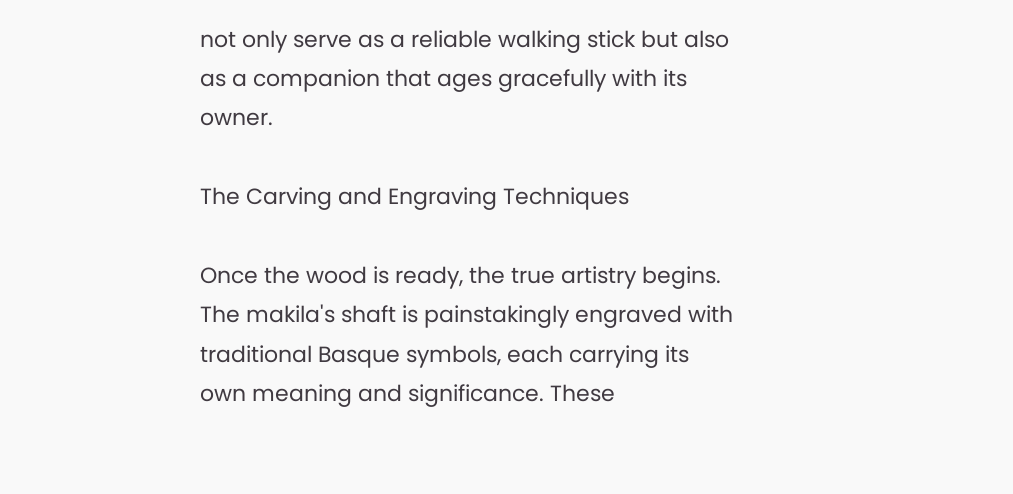not only serve as a reliable walking stick but also as a companion that ages gracefully with its owner.

The Carving and Engraving Techniques

Once the wood is ready, the true artistry begins. The makila's shaft is painstakingly engraved with traditional Basque symbols, each carrying its own meaning and significance. These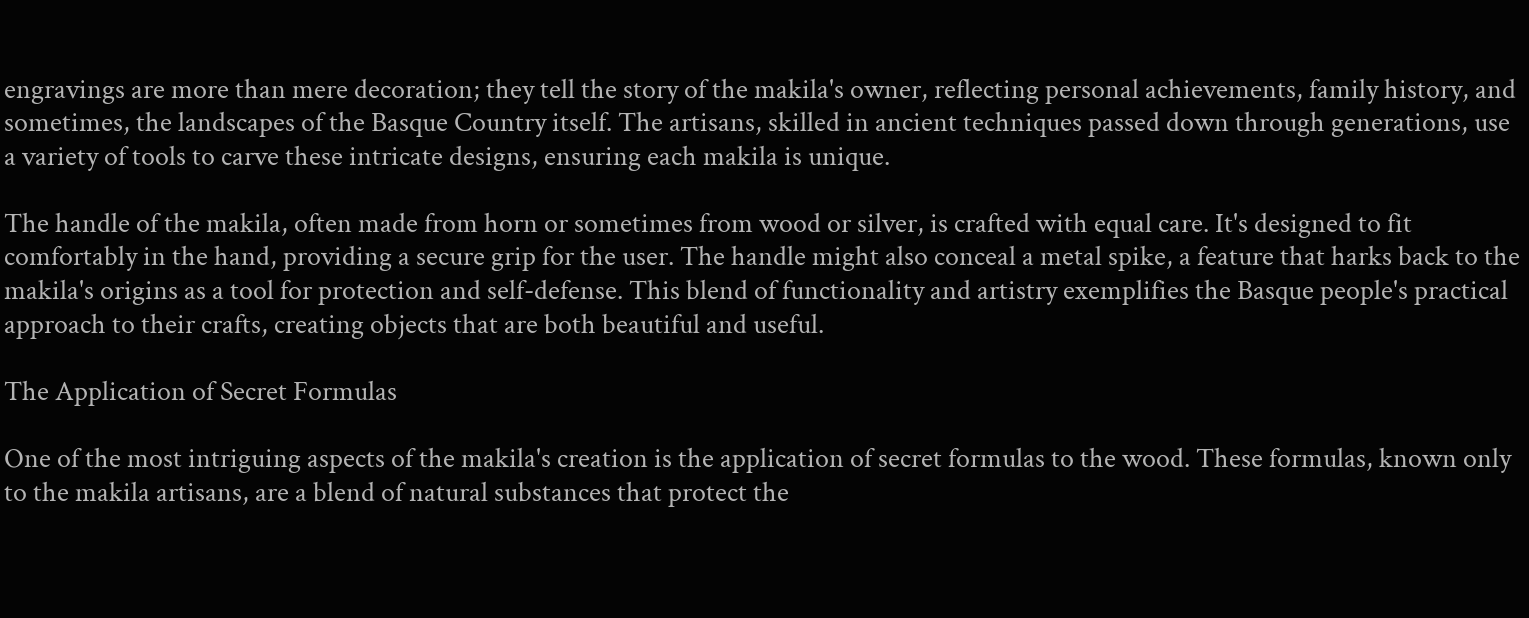engravings are more than mere decoration; they tell the story of the makila's owner, reflecting personal achievements, family history, and sometimes, the landscapes of the Basque Country itself. The artisans, skilled in ancient techniques passed down through generations, use a variety of tools to carve these intricate designs, ensuring each makila is unique.

The handle of the makila, often made from horn or sometimes from wood or silver, is crafted with equal care. It's designed to fit comfortably in the hand, providing a secure grip for the user. The handle might also conceal a metal spike, a feature that harks back to the makila's origins as a tool for protection and self-defense. This blend of functionality and artistry exemplifies the Basque people's practical approach to their crafts, creating objects that are both beautiful and useful.

The Application of Secret Formulas

One of the most intriguing aspects of the makila's creation is the application of secret formulas to the wood. These formulas, known only to the makila artisans, are a blend of natural substances that protect the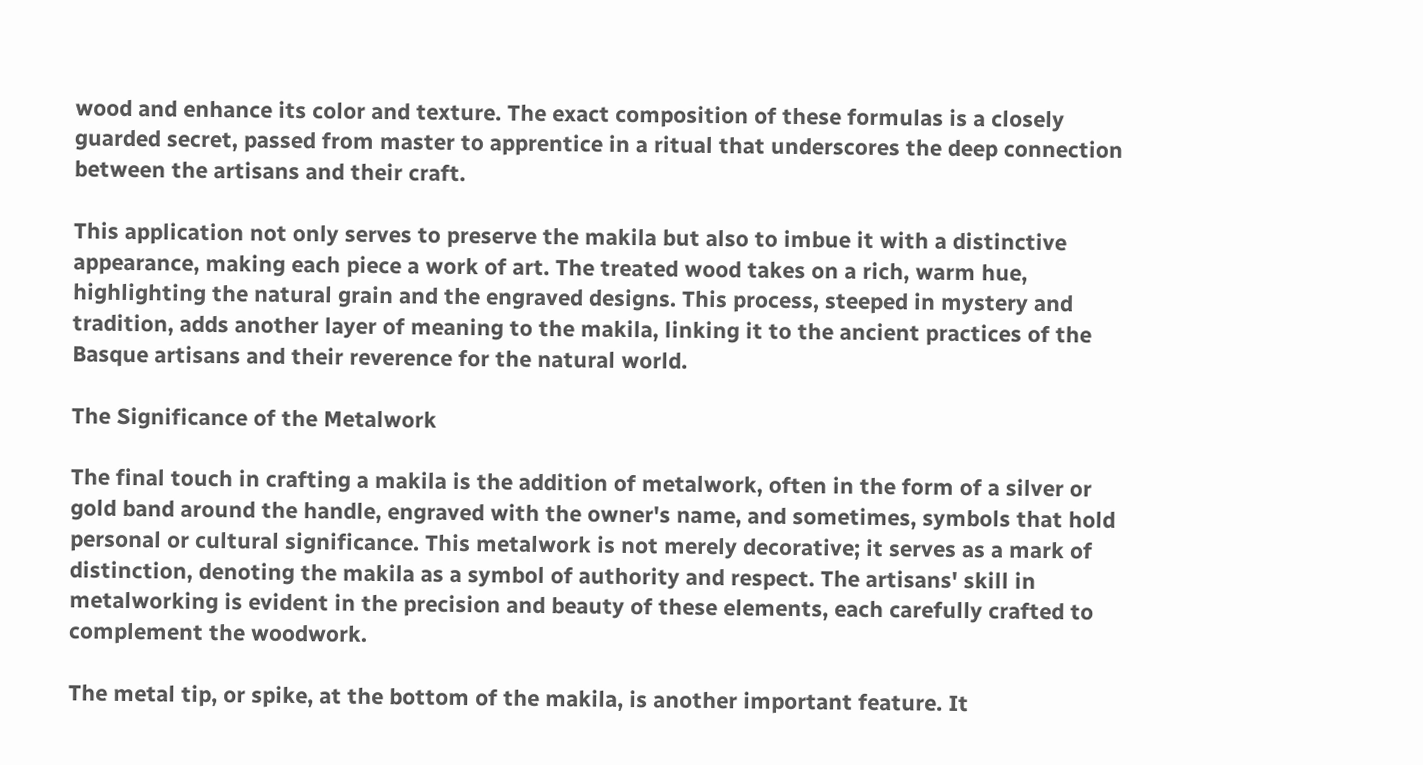wood and enhance its color and texture. The exact composition of these formulas is a closely guarded secret, passed from master to apprentice in a ritual that underscores the deep connection between the artisans and their craft.

This application not only serves to preserve the makila but also to imbue it with a distinctive appearance, making each piece a work of art. The treated wood takes on a rich, warm hue, highlighting the natural grain and the engraved designs. This process, steeped in mystery and tradition, adds another layer of meaning to the makila, linking it to the ancient practices of the Basque artisans and their reverence for the natural world.

The Significance of the Metalwork

The final touch in crafting a makila is the addition of metalwork, often in the form of a silver or gold band around the handle, engraved with the owner's name, and sometimes, symbols that hold personal or cultural significance. This metalwork is not merely decorative; it serves as a mark of distinction, denoting the makila as a symbol of authority and respect. The artisans' skill in metalworking is evident in the precision and beauty of these elements, each carefully crafted to complement the woodwork.

The metal tip, or spike, at the bottom of the makila, is another important feature. It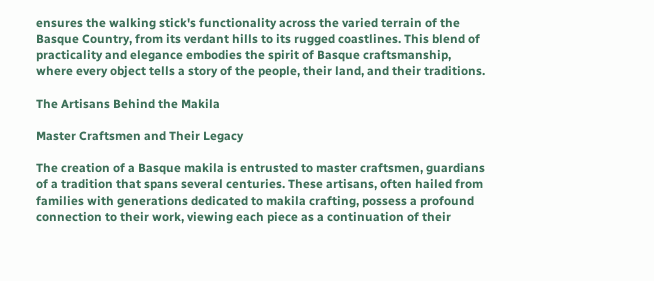ensures the walking stick's functionality across the varied terrain of the Basque Country, from its verdant hills to its rugged coastlines. This blend of practicality and elegance embodies the spirit of Basque craftsmanship, where every object tells a story of the people, their land, and their traditions.

The Artisans Behind the Makila

Master Craftsmen and Their Legacy

The creation of a Basque makila is entrusted to master craftsmen, guardians of a tradition that spans several centuries. These artisans, often hailed from families with generations dedicated to makila crafting, possess a profound connection to their work, viewing each piece as a continuation of their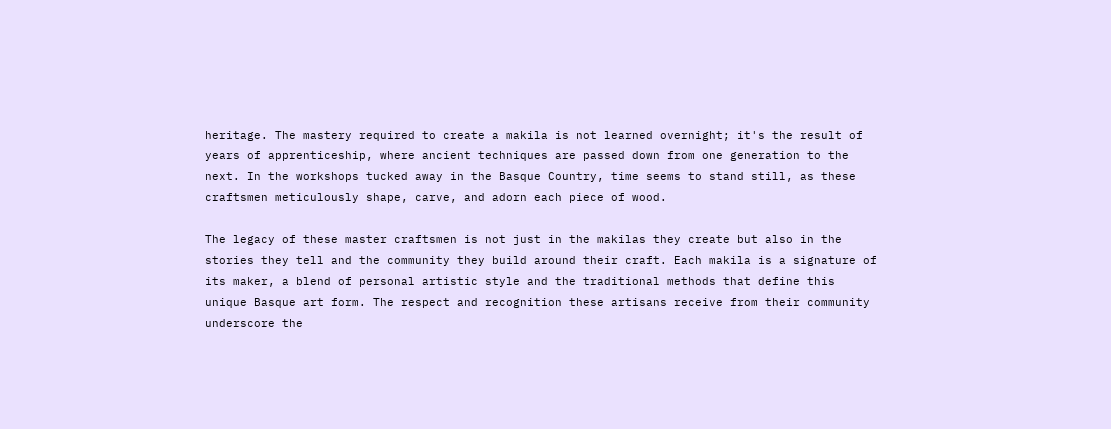heritage. The mastery required to create a makila is not learned overnight; it's the result of years of apprenticeship, where ancient techniques are passed down from one generation to the next. In the workshops tucked away in the Basque Country, time seems to stand still, as these craftsmen meticulously shape, carve, and adorn each piece of wood.

The legacy of these master craftsmen is not just in the makilas they create but also in the stories they tell and the community they build around their craft. Each makila is a signature of its maker, a blend of personal artistic style and the traditional methods that define this unique Basque art form. The respect and recognition these artisans receive from their community underscore the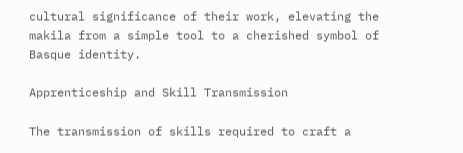cultural significance of their work, elevating the makila from a simple tool to a cherished symbol of Basque identity.

Apprenticeship and Skill Transmission

The transmission of skills required to craft a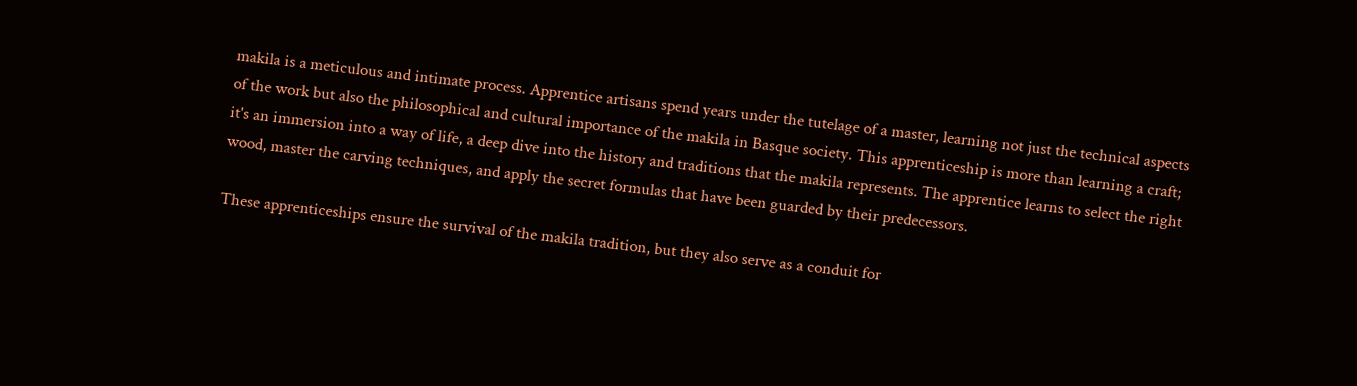makila is a meticulous and intimate process. Apprentice artisans spend years under the tutelage of a master, learning not just the technical aspects of the work but also the philosophical and cultural importance of the makila in Basque society. This apprenticeship is more than learning a craft; it's an immersion into a way of life, a deep dive into the history and traditions that the makila represents. The apprentice learns to select the right wood, master the carving techniques, and apply the secret formulas that have been guarded by their predecessors.

These apprenticeships ensure the survival of the makila tradition, but they also serve as a conduit for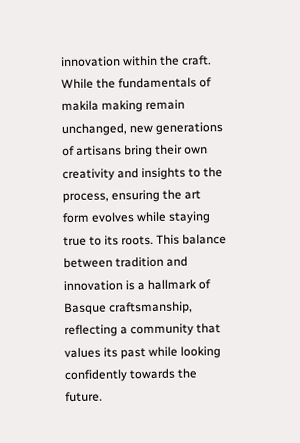innovation within the craft. While the fundamentals of makila making remain unchanged, new generations of artisans bring their own creativity and insights to the process, ensuring the art form evolves while staying true to its roots. This balance between tradition and innovation is a hallmark of Basque craftsmanship, reflecting a community that values its past while looking confidently towards the future.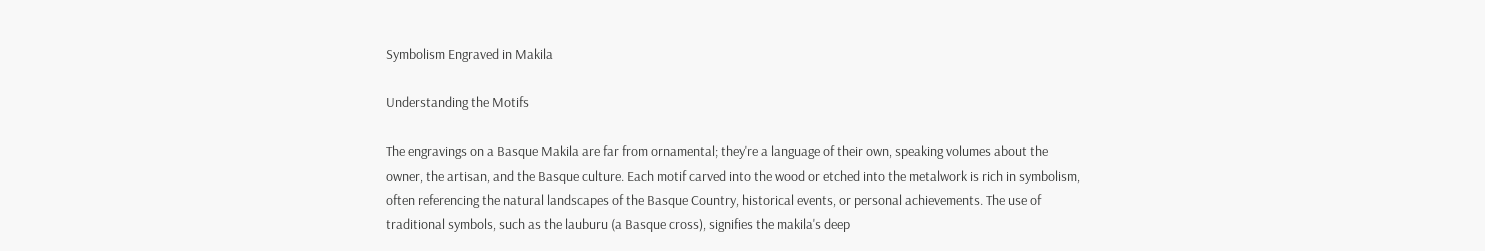Symbolism Engraved in Makila

Understanding the Motifs

The engravings on a Basque Makila are far from ornamental; they're a language of their own, speaking volumes about the owner, the artisan, and the Basque culture. Each motif carved into the wood or etched into the metalwork is rich in symbolism, often referencing the natural landscapes of the Basque Country, historical events, or personal achievements. The use of traditional symbols, such as the lauburu (a Basque cross), signifies the makila's deep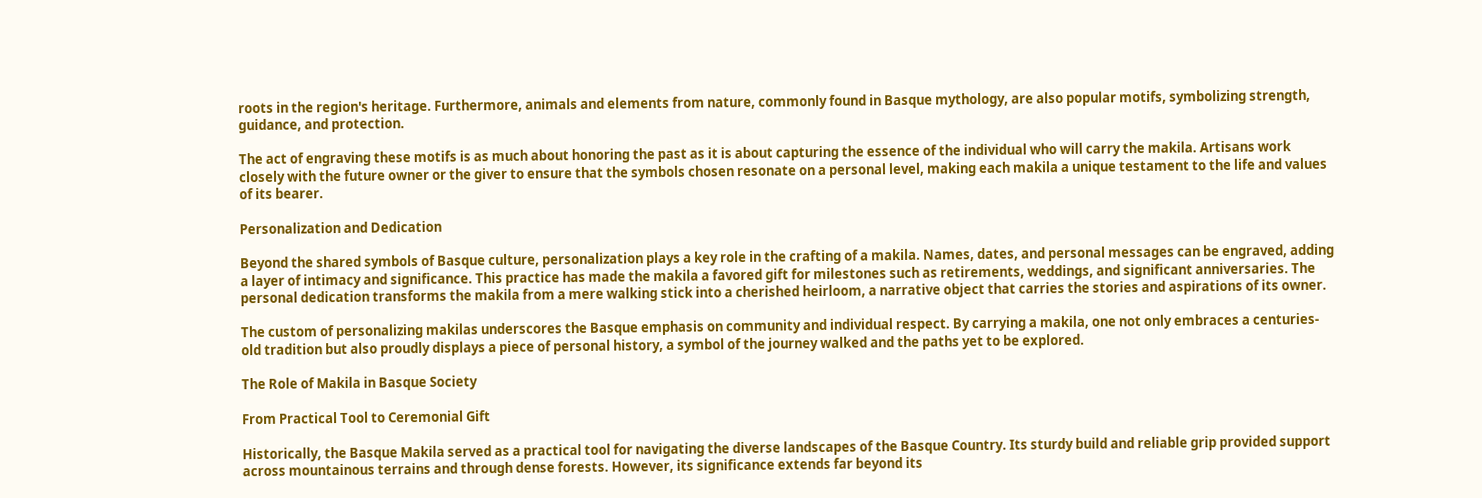roots in the region's heritage. Furthermore, animals and elements from nature, commonly found in Basque mythology, are also popular motifs, symbolizing strength, guidance, and protection.

The act of engraving these motifs is as much about honoring the past as it is about capturing the essence of the individual who will carry the makila. Artisans work closely with the future owner or the giver to ensure that the symbols chosen resonate on a personal level, making each makila a unique testament to the life and values of its bearer.

Personalization and Dedication

Beyond the shared symbols of Basque culture, personalization plays a key role in the crafting of a makila. Names, dates, and personal messages can be engraved, adding a layer of intimacy and significance. This practice has made the makila a favored gift for milestones such as retirements, weddings, and significant anniversaries. The personal dedication transforms the makila from a mere walking stick into a cherished heirloom, a narrative object that carries the stories and aspirations of its owner.

The custom of personalizing makilas underscores the Basque emphasis on community and individual respect. By carrying a makila, one not only embraces a centuries-old tradition but also proudly displays a piece of personal history, a symbol of the journey walked and the paths yet to be explored.

The Role of Makila in Basque Society

From Practical Tool to Ceremonial Gift

Historically, the Basque Makila served as a practical tool for navigating the diverse landscapes of the Basque Country. Its sturdy build and reliable grip provided support across mountainous terrains and through dense forests. However, its significance extends far beyond its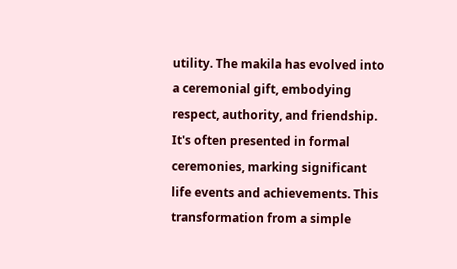utility. The makila has evolved into a ceremonial gift, embodying respect, authority, and friendship. It's often presented in formal ceremonies, marking significant life events and achievements. This transformation from a simple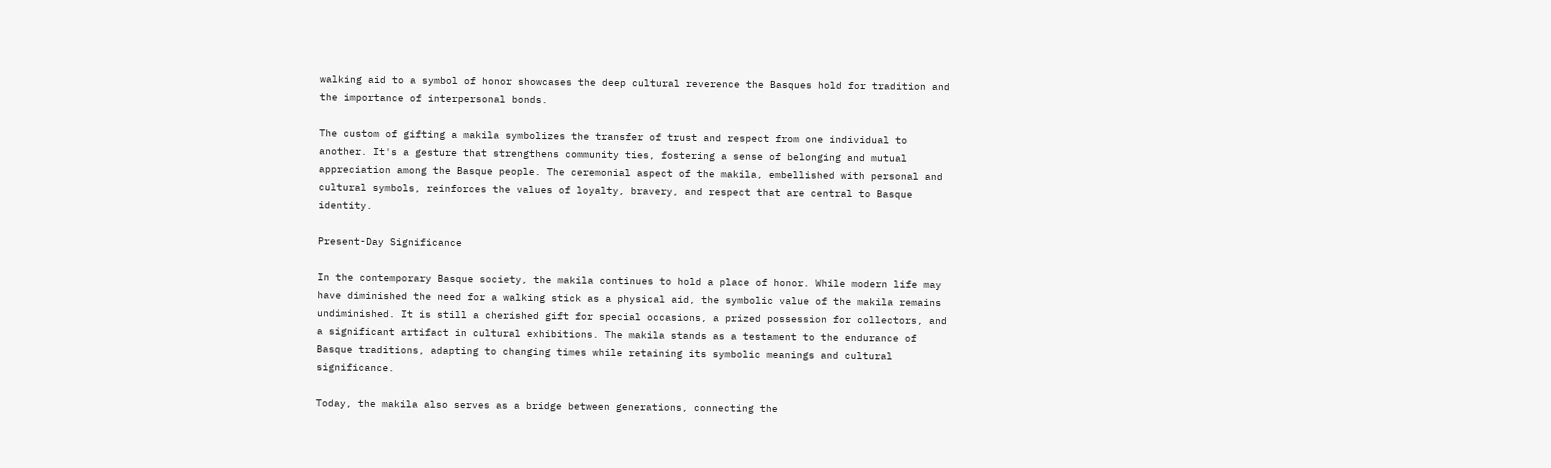walking aid to a symbol of honor showcases the deep cultural reverence the Basques hold for tradition and the importance of interpersonal bonds.

The custom of gifting a makila symbolizes the transfer of trust and respect from one individual to another. It's a gesture that strengthens community ties, fostering a sense of belonging and mutual appreciation among the Basque people. The ceremonial aspect of the makila, embellished with personal and cultural symbols, reinforces the values of loyalty, bravery, and respect that are central to Basque identity.

Present-Day Significance

In the contemporary Basque society, the makila continues to hold a place of honor. While modern life may have diminished the need for a walking stick as a physical aid, the symbolic value of the makila remains undiminished. It is still a cherished gift for special occasions, a prized possession for collectors, and a significant artifact in cultural exhibitions. The makila stands as a testament to the endurance of Basque traditions, adapting to changing times while retaining its symbolic meanings and cultural significance.

Today, the makila also serves as a bridge between generations, connecting the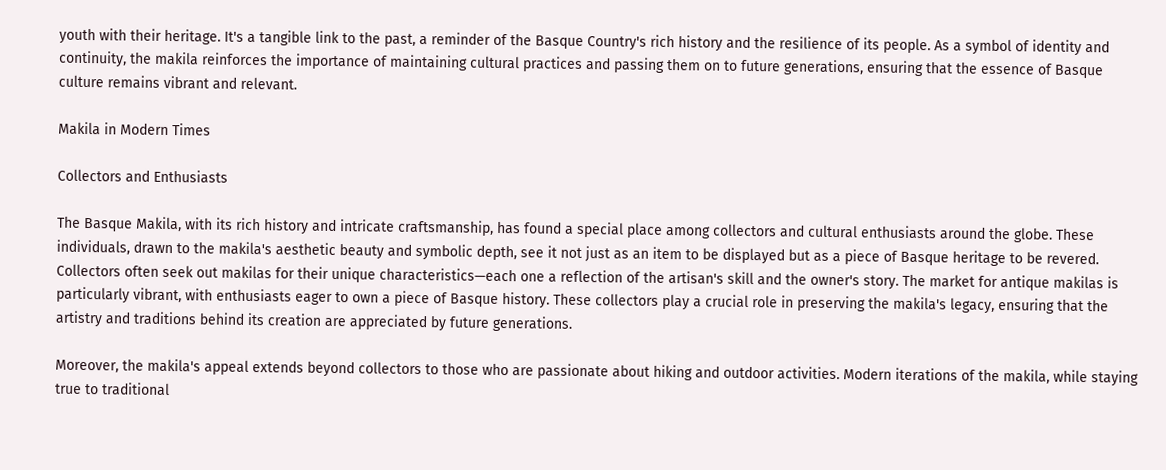youth with their heritage. It's a tangible link to the past, a reminder of the Basque Country's rich history and the resilience of its people. As a symbol of identity and continuity, the makila reinforces the importance of maintaining cultural practices and passing them on to future generations, ensuring that the essence of Basque culture remains vibrant and relevant.

Makila in Modern Times

Collectors and Enthusiasts

The Basque Makila, with its rich history and intricate craftsmanship, has found a special place among collectors and cultural enthusiasts around the globe. These individuals, drawn to the makila's aesthetic beauty and symbolic depth, see it not just as an item to be displayed but as a piece of Basque heritage to be revered. Collectors often seek out makilas for their unique characteristics—each one a reflection of the artisan's skill and the owner's story. The market for antique makilas is particularly vibrant, with enthusiasts eager to own a piece of Basque history. These collectors play a crucial role in preserving the makila's legacy, ensuring that the artistry and traditions behind its creation are appreciated by future generations.

Moreover, the makila's appeal extends beyond collectors to those who are passionate about hiking and outdoor activities. Modern iterations of the makila, while staying true to traditional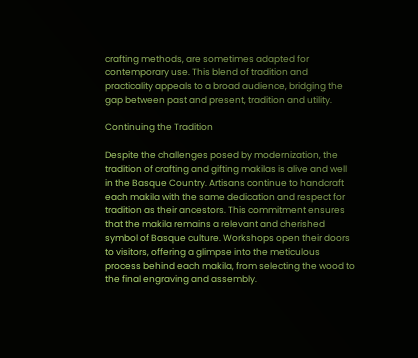crafting methods, are sometimes adapted for contemporary use. This blend of tradition and practicality appeals to a broad audience, bridging the gap between past and present, tradition and utility.

Continuing the Tradition

Despite the challenges posed by modernization, the tradition of crafting and gifting makilas is alive and well in the Basque Country. Artisans continue to handcraft each makila with the same dedication and respect for tradition as their ancestors. This commitment ensures that the makila remains a relevant and cherished symbol of Basque culture. Workshops open their doors to visitors, offering a glimpse into the meticulous process behind each makila, from selecting the wood to the final engraving and assembly.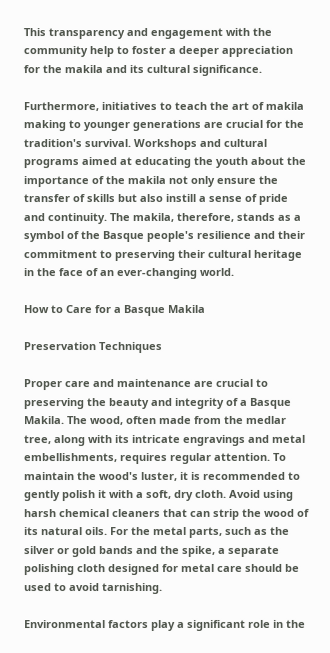This transparency and engagement with the community help to foster a deeper appreciation for the makila and its cultural significance.

Furthermore, initiatives to teach the art of makila making to younger generations are crucial for the tradition's survival. Workshops and cultural programs aimed at educating the youth about the importance of the makila not only ensure the transfer of skills but also instill a sense of pride and continuity. The makila, therefore, stands as a symbol of the Basque people's resilience and their commitment to preserving their cultural heritage in the face of an ever-changing world.

How to Care for a Basque Makila

Preservation Techniques

Proper care and maintenance are crucial to preserving the beauty and integrity of a Basque Makila. The wood, often made from the medlar tree, along with its intricate engravings and metal embellishments, requires regular attention. To maintain the wood's luster, it is recommended to gently polish it with a soft, dry cloth. Avoid using harsh chemical cleaners that can strip the wood of its natural oils. For the metal parts, such as the silver or gold bands and the spike, a separate polishing cloth designed for metal care should be used to avoid tarnishing.

Environmental factors play a significant role in the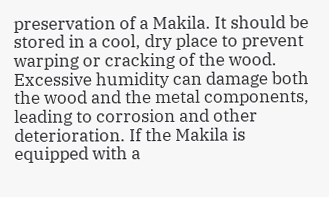preservation of a Makila. It should be stored in a cool, dry place to prevent warping or cracking of the wood. Excessive humidity can damage both the wood and the metal components, leading to corrosion and other deterioration. If the Makila is equipped with a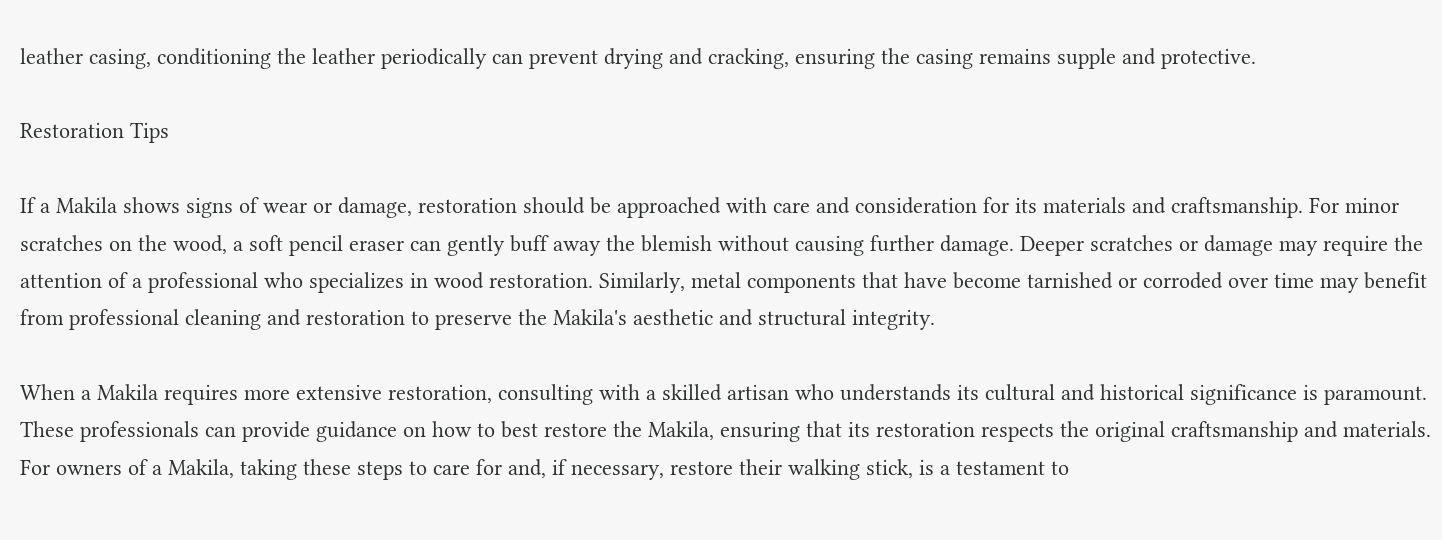leather casing, conditioning the leather periodically can prevent drying and cracking, ensuring the casing remains supple and protective.

Restoration Tips

If a Makila shows signs of wear or damage, restoration should be approached with care and consideration for its materials and craftsmanship. For minor scratches on the wood, a soft pencil eraser can gently buff away the blemish without causing further damage. Deeper scratches or damage may require the attention of a professional who specializes in wood restoration. Similarly, metal components that have become tarnished or corroded over time may benefit from professional cleaning and restoration to preserve the Makila's aesthetic and structural integrity.

When a Makila requires more extensive restoration, consulting with a skilled artisan who understands its cultural and historical significance is paramount. These professionals can provide guidance on how to best restore the Makila, ensuring that its restoration respects the original craftsmanship and materials. For owners of a Makila, taking these steps to care for and, if necessary, restore their walking stick, is a testament to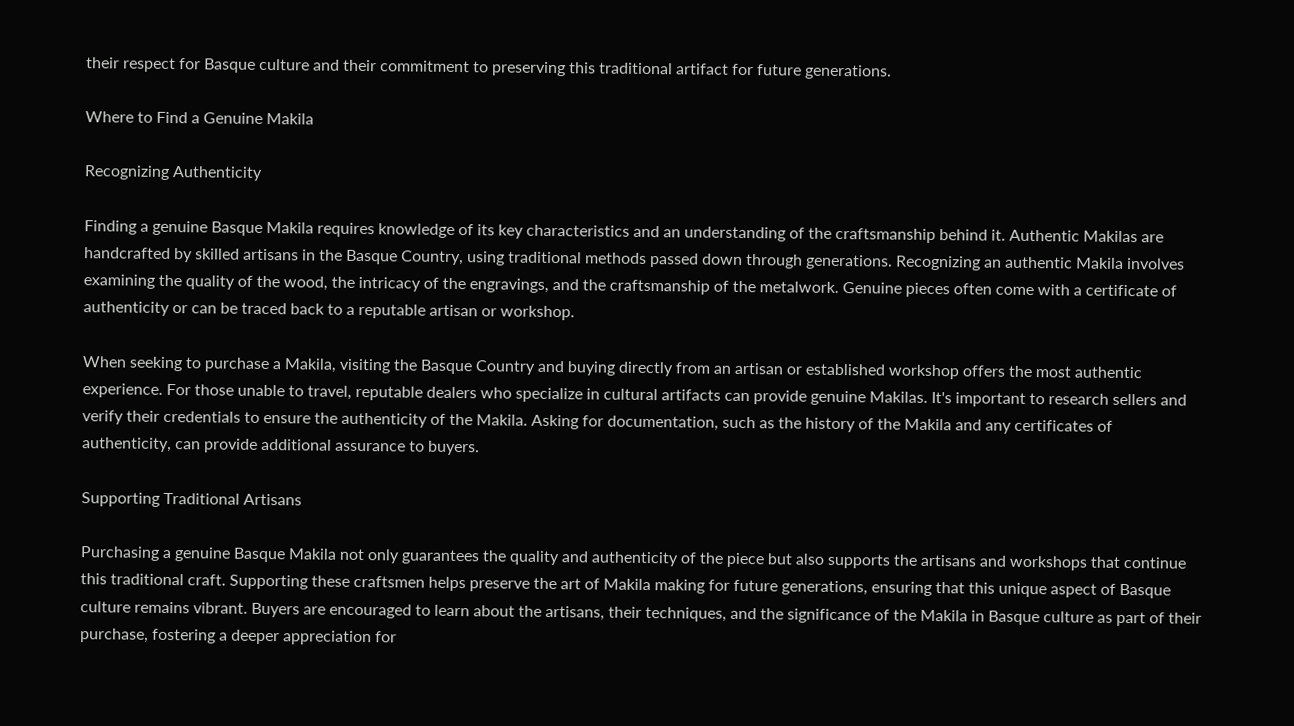their respect for Basque culture and their commitment to preserving this traditional artifact for future generations.

Where to Find a Genuine Makila

Recognizing Authenticity

Finding a genuine Basque Makila requires knowledge of its key characteristics and an understanding of the craftsmanship behind it. Authentic Makilas are handcrafted by skilled artisans in the Basque Country, using traditional methods passed down through generations. Recognizing an authentic Makila involves examining the quality of the wood, the intricacy of the engravings, and the craftsmanship of the metalwork. Genuine pieces often come with a certificate of authenticity or can be traced back to a reputable artisan or workshop.

When seeking to purchase a Makila, visiting the Basque Country and buying directly from an artisan or established workshop offers the most authentic experience. For those unable to travel, reputable dealers who specialize in cultural artifacts can provide genuine Makilas. It's important to research sellers and verify their credentials to ensure the authenticity of the Makila. Asking for documentation, such as the history of the Makila and any certificates of authenticity, can provide additional assurance to buyers.

Supporting Traditional Artisans

Purchasing a genuine Basque Makila not only guarantees the quality and authenticity of the piece but also supports the artisans and workshops that continue this traditional craft. Supporting these craftsmen helps preserve the art of Makila making for future generations, ensuring that this unique aspect of Basque culture remains vibrant. Buyers are encouraged to learn about the artisans, their techniques, and the significance of the Makila in Basque culture as part of their purchase, fostering a deeper appreciation for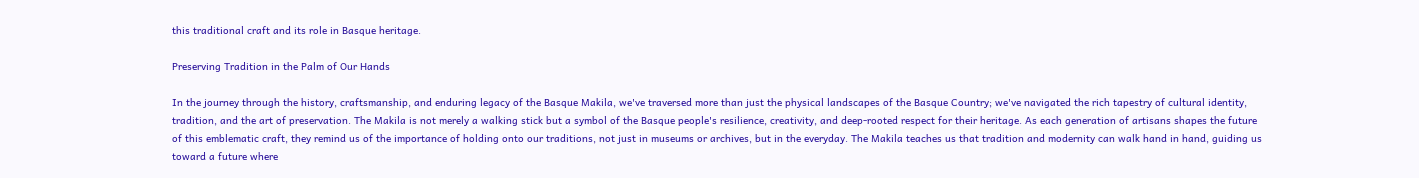this traditional craft and its role in Basque heritage.

Preserving Tradition in the Palm of Our Hands

In the journey through the history, craftsmanship, and enduring legacy of the Basque Makila, we've traversed more than just the physical landscapes of the Basque Country; we've navigated the rich tapestry of cultural identity, tradition, and the art of preservation. The Makila is not merely a walking stick but a symbol of the Basque people's resilience, creativity, and deep-rooted respect for their heritage. As each generation of artisans shapes the future of this emblematic craft, they remind us of the importance of holding onto our traditions, not just in museums or archives, but in the everyday. The Makila teaches us that tradition and modernity can walk hand in hand, guiding us toward a future where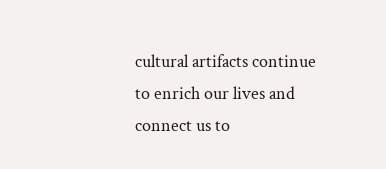cultural artifacts continue to enrich our lives and connect us to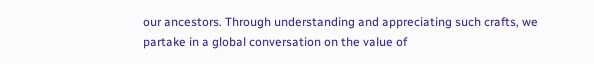our ancestors. Through understanding and appreciating such crafts, we partake in a global conversation on the value of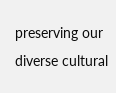preserving our diverse cultural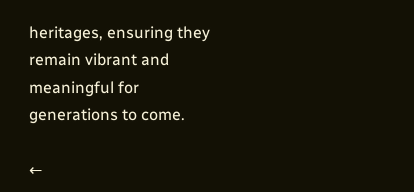heritages, ensuring they remain vibrant and meaningful for generations to come.

←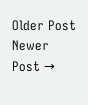Older Post Newer Post →